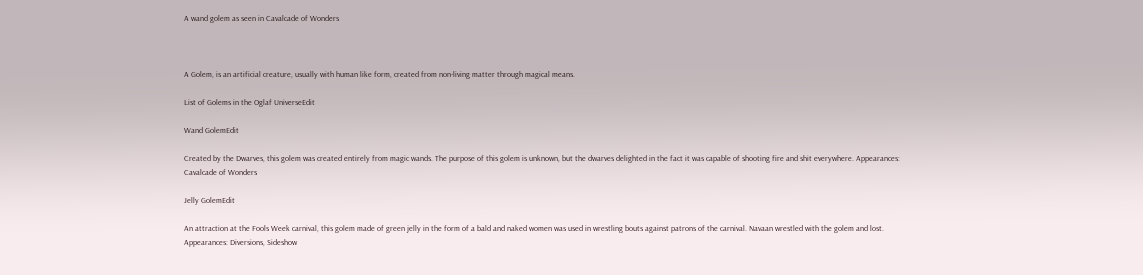A wand golem as seen in Cavalcade of Wonders



A Golem, is an artificial creature, usually with human like form, created from non-living matter through magical means.

List of Golems in the Oglaf UniverseEdit

Wand GolemEdit

Created by the Dwarves, this golem was created entirely from magic wands. The purpose of this golem is unknown, but the dwarves delighted in the fact it was capable of shooting fire and shit everywhere. Appearances: Cavalcade of Wonders

Jelly GolemEdit

An attraction at the Fools Week carnival, this golem made of green jelly in the form of a bald and naked women was used in wrestling bouts against patrons of the carnival. Navaan wrestled with the golem and lost. Appearances: Diversions, Sideshow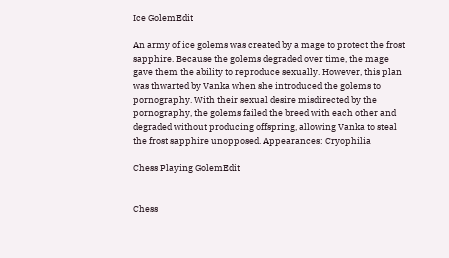Ice GolemEdit

An army of ice golems was created by a mage to protect the frost sapphire. Because the golems degraded over time, the mage gave them the ability to reproduce sexually. However, this plan was thwarted by Vanka when she introduced the golems to pornography. With their sexual desire misdirected by the pornography, the golems failed the breed with each other and degraded without producing offspring, allowing Vanka to steal the frost sapphire unopposed. Appearances: Cryophilia

Chess Playing GolemEdit


Chess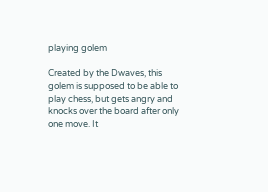playing golem

Created by the Dwaves, this golem is supposed to be able to play chess, but gets angry and knocks over the board after only one move. It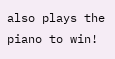also plays the piano to win!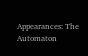Appearances: The Automaton